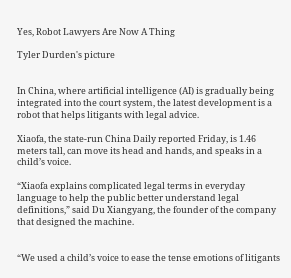Yes, Robot Lawyers Are Now A Thing

Tyler Durden's picture


In China, where artificial intelligence (AI) is gradually being integrated into the court system, the latest development is a robot that helps litigants with legal advice.

Xiaofa, the state-run China Daily reported Friday, is 1.46 meters tall, can move its head and hands, and speaks in a child’s voice.

“Xiaofa explains complicated legal terms in everyday language to help the public better understand legal definitions,” said Du Xiangyang, the founder of the company that designed the machine.


“We used a child’s voice to ease the tense emotions of litigants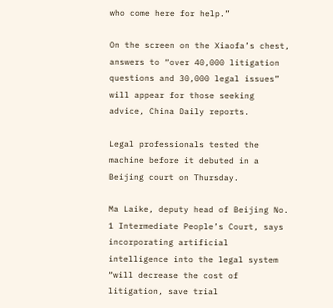who come here for help.”

On the screen on the Xiaofa’s chest, answers to “over 40,000 litigation questions and 30,000 legal issues” will appear for those seeking advice, China Daily reports.

Legal professionals tested the machine before it debuted in a Beijing court on Thursday.

Ma Laike, deputy head of Beijing No. 1 Intermediate People’s Court, says incorporating artificial intelligence into the legal system “will decrease the cost of litigation, save trial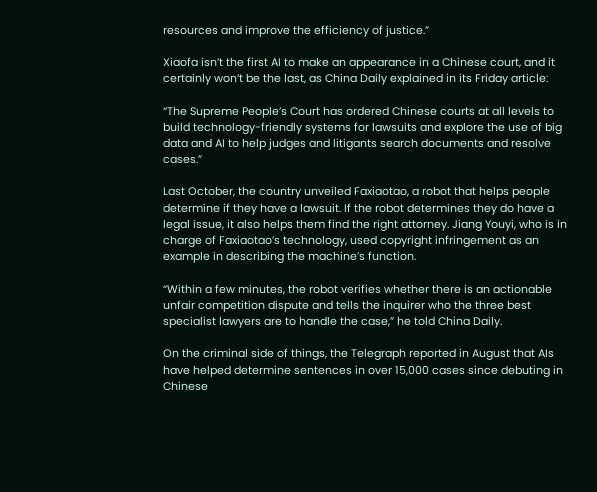resources and improve the efficiency of justice.”

Xiaofa isn’t the first AI to make an appearance in a Chinese court, and it certainly won’t be the last, as China Daily explained in its Friday article:

“The Supreme People’s Court has ordered Chinese courts at all levels to build technology-friendly systems for lawsuits and explore the use of big data and AI to help judges and litigants search documents and resolve cases.”

Last October, the country unveiled Faxiaotao, a robot that helps people determine if they have a lawsuit. If the robot determines they do have a legal issue, it also helps them find the right attorney. Jiang Youyi, who is in charge of Faxiaotao’s technology, used copyright infringement as an example in describing the machine’s function.

“Within a few minutes, the robot verifies whether there is an actionable unfair competition dispute and tells the inquirer who the three best specialist lawyers are to handle the case,” he told China Daily.

On the criminal side of things, the Telegraph reported in August that AIs have helped determine sentences in over 15,000 cases since debuting in Chinese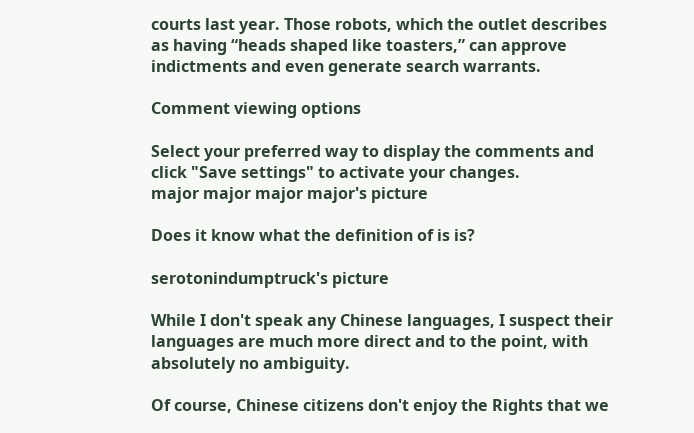courts last year. Those robots, which the outlet describes as having “heads shaped like toasters,” can approve indictments and even generate search warrants.

Comment viewing options

Select your preferred way to display the comments and click "Save settings" to activate your changes.
major major major major's picture

Does it know what the definition of is is?

serotonindumptruck's picture

While I don't speak any Chinese languages, I suspect their languages are much more direct and to the point, with absolutely no ambiguity.

Of course, Chinese citizens don't enjoy the Rights that we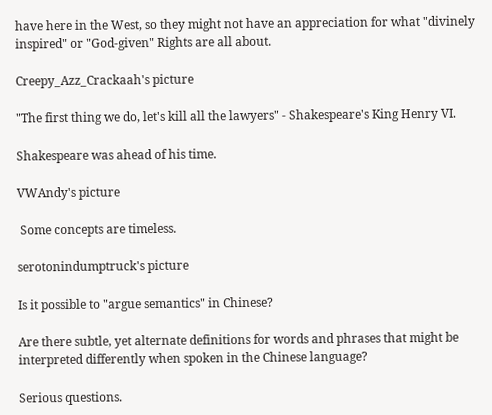have here in the West, so they might not have an appreciation for what "divinely inspired" or "God-given" Rights are all about.

Creepy_Azz_Crackaah's picture

"The first thing we do, let's kill all the lawyers" - Shakespeare's King Henry VI.

Shakespeare was ahead of his time.

VWAndy's picture

 Some concepts are timeless.

serotonindumptruck's picture

Is it possible to "argue semantics" in Chinese?

Are there subtle, yet alternate definitions for words and phrases that might be interpreted differently when spoken in the Chinese language?

Serious questions.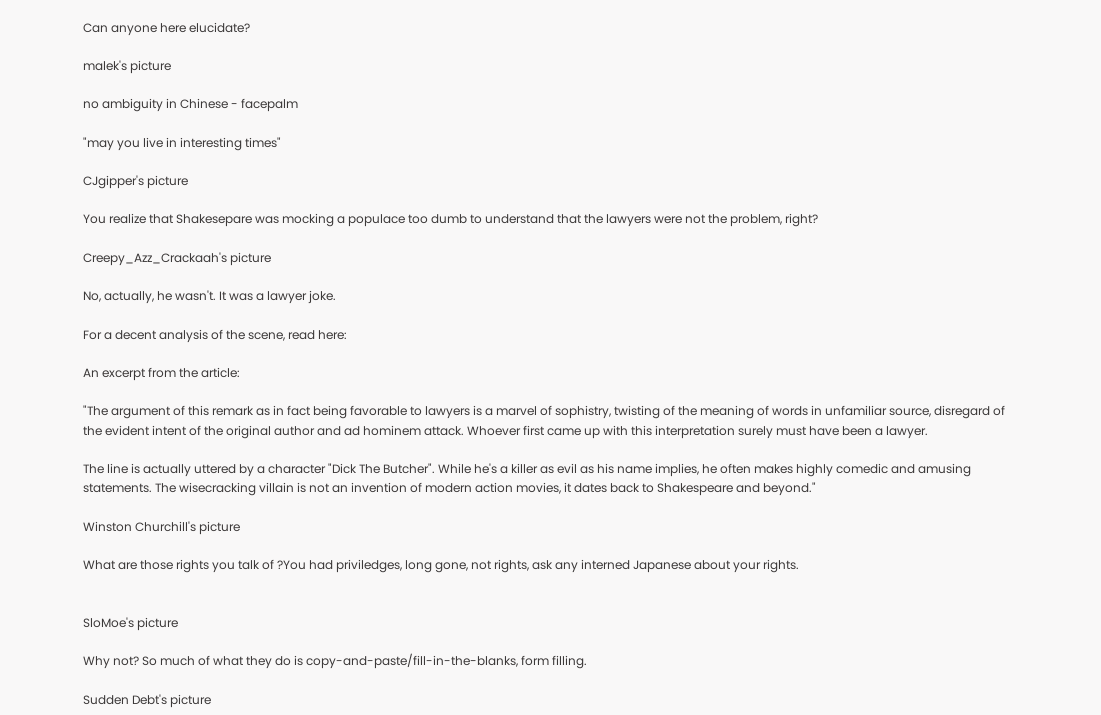Can anyone here elucidate?

malek's picture

no ambiguity in Chinese - facepalm

"may you live in interesting times"

CJgipper's picture

You realize that Shakesepare was mocking a populace too dumb to understand that the lawyers were not the problem, right?

Creepy_Azz_Crackaah's picture

No, actually, he wasn't. It was a lawyer joke.

For a decent analysis of the scene, read here:

An excerpt from the article:

"The argument of this remark as in fact being favorable to lawyers is a marvel of sophistry, twisting of the meaning of words in unfamiliar source, disregard of the evident intent of the original author and ad hominem attack. Whoever first came up with this interpretation surely must have been a lawyer.

The line is actually uttered by a character "Dick The Butcher". While he's a killer as evil as his name implies, he often makes highly comedic and amusing statements. The wisecracking villain is not an invention of modern action movies, it dates back to Shakespeare and beyond."

Winston Churchill's picture

What are those rights you talk of ?You had priviledges, long gone, not rights, ask any interned Japanese about your rights.


SloMoe's picture

Why not? So much of what they do is copy-and-paste/fill-in-the-blanks, form filling.

Sudden Debt's picture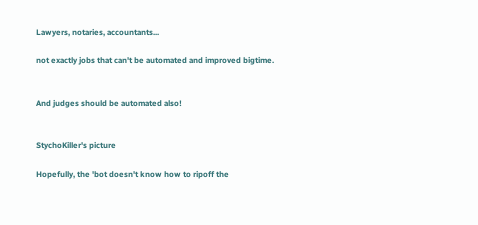Lawyers, notaries, accountants...

not exactly jobs that can't be automated and improved bigtime.


And judges should be automated also!


StychoKiller's picture

Hopefully, the 'bot doesn't know how to ripoff the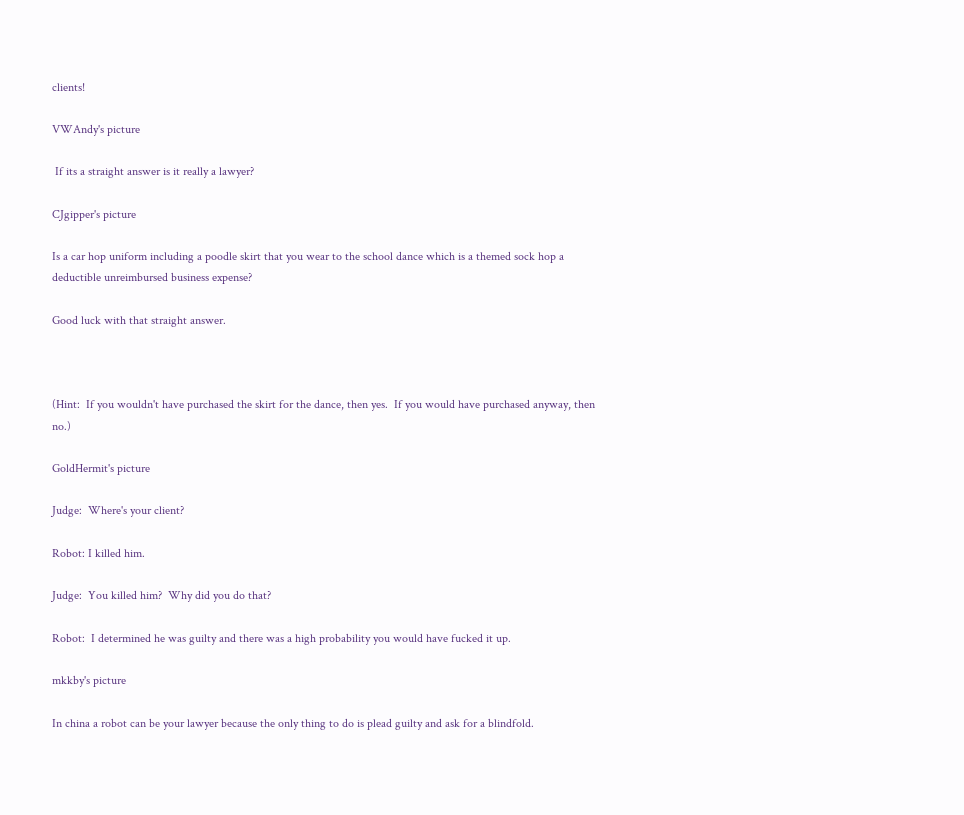clients!

VWAndy's picture

 If its a straight answer is it really a lawyer?

CJgipper's picture

Is a car hop uniform including a poodle skirt that you wear to the school dance which is a themed sock hop a deductible unreimbursed business expense?

Good luck with that straight answer.



(Hint:  If you wouldn't have purchased the skirt for the dance, then yes.  If you would have purchased anyway, then no.)

GoldHermit's picture

Judge:  Where's your client?

Robot: I killed him.

Judge:  You killed him?  Why did you do that?

Robot:  I determined he was guilty and there was a high probability you would have fucked it up.

mkkby's picture

In china a robot can be your lawyer because the only thing to do is plead guilty and ask for a blindfold.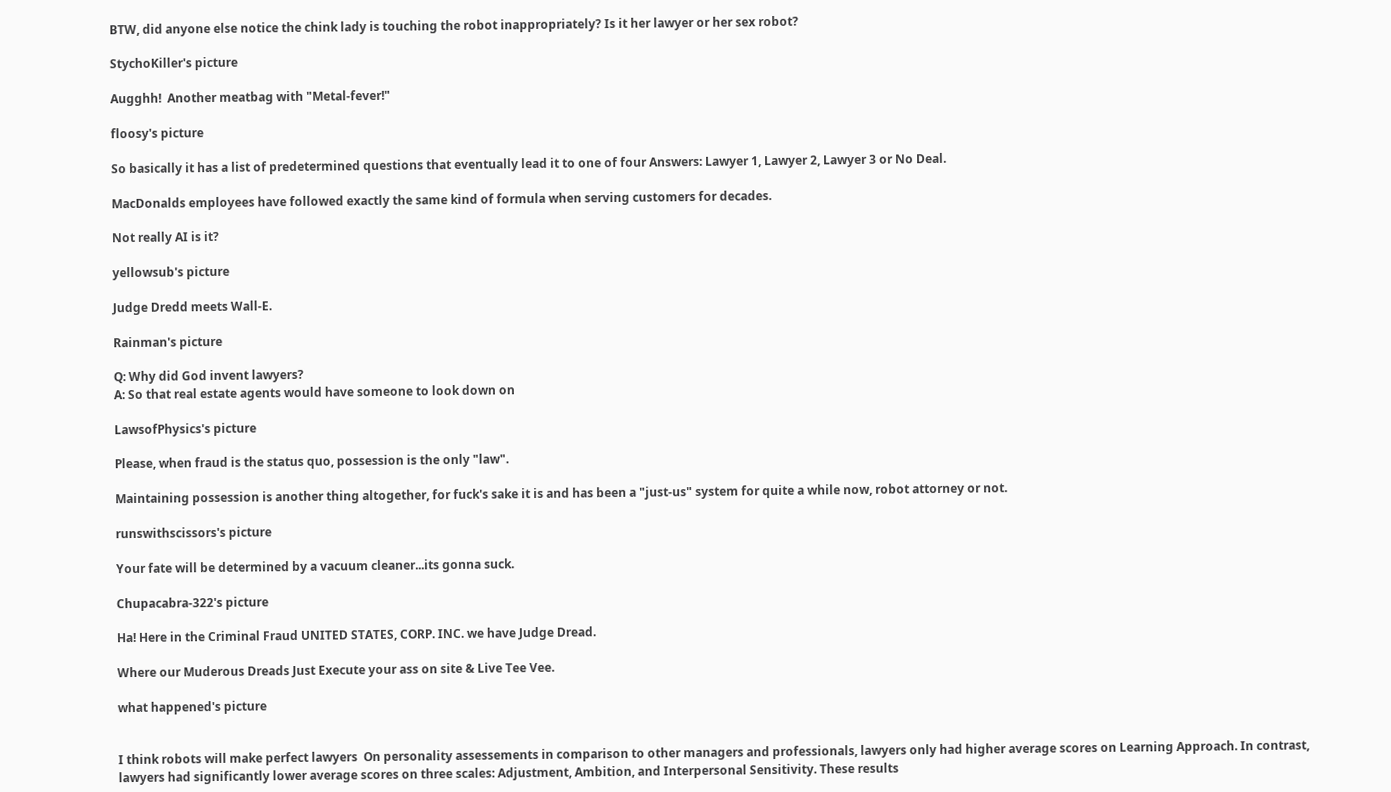BTW, did anyone else notice the chink lady is touching the robot inappropriately? Is it her lawyer or her sex robot?

StychoKiller's picture

Augghh!  Another meatbag with "Metal-fever!"

floosy's picture

So basically it has a list of predetermined questions that eventually lead it to one of four Answers: Lawyer 1, Lawyer 2, Lawyer 3 or No Deal.

MacDonalds employees have followed exactly the same kind of formula when serving customers for decades.

Not really AI is it?

yellowsub's picture

Judge Dredd meets Wall-E.

Rainman's picture

Q: Why did God invent lawyers?
A: So that real estate agents would have someone to look down on

LawsofPhysics's picture

Please, when fraud is the status quo, possession is the only "law".

Maintaining possession is another thing altogether, for fuck's sake it is and has been a "just-us" system for quite a while now, robot attorney or not.

runswithscissors's picture

Your fate will be determined by a vacuum cleaner...its gonna suck.

Chupacabra-322's picture

Ha! Here in the Criminal Fraud UNITED STATES, CORP. INC. we have Judge Dread.

Where our Muderous Dreads Just Execute your ass on site & Live Tee Vee.

what happened's picture


I think robots will make perfect lawyers  On personality assessements in comparison to other managers and professionals, lawyers only had higher average scores on Learning Approach. In contrast, lawyers had significantly lower average scores on three scales: Adjustment, Ambition, and Interpersonal Sensitivity. These results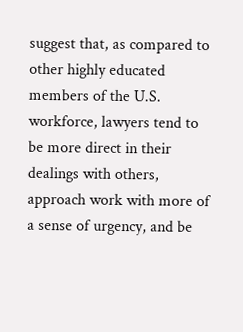suggest that, as compared to other highly educated members of the U.S. workforce, lawyers tend to be more direct in their dealings with others, approach work with more of a sense of urgency, and be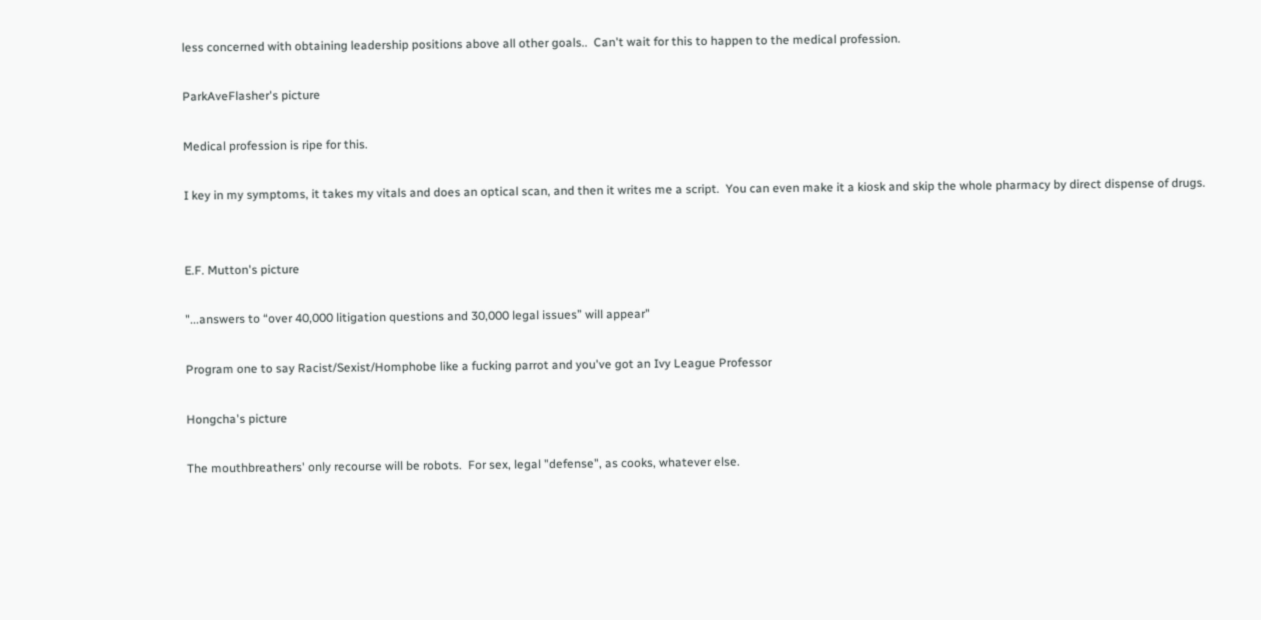less concerned with obtaining leadership positions above all other goals..  Can't wait for this to happen to the medical profession.

ParkAveFlasher's picture

Medical profession is ripe for this.

I key in my symptoms, it takes my vitals and does an optical scan, and then it writes me a script.  You can even make it a kiosk and skip the whole pharmacy by direct dispense of drugs.


E.F. Mutton's picture

"...answers to “over 40,000 litigation questions and 30,000 legal issues” will appear"

Program one to say Racist/Sexist/Homphobe like a fucking parrot and you've got an Ivy League Professor

Hongcha's picture

The mouthbreathers' only recourse will be robots.  For sex, legal "defense", as cooks, whatever else.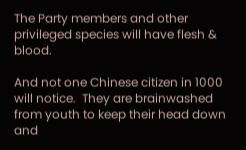The Party members and other privileged species will have flesh & blood.

And not one Chinese citizen in 1000 will notice.  They are brainwashed from youth to keep their head down and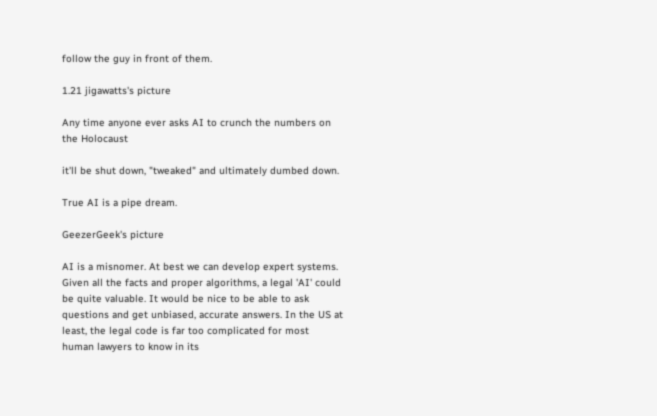follow the guy in front of them.

1.21 jigawatts's picture

Any time anyone ever asks AI to crunch the numbers on the Holocaust

it'll be shut down, "tweaked" and ultimately dumbed down.

True AI is a pipe dream.

GeezerGeek's picture

AI is a misnomer. At best we can develop expert systems. Given all the facts and proper algorithms, a legal 'AI' could be quite valuable. It would be nice to be able to ask questions and get unbiased, accurate answers. In the US at least, the legal code is far too complicated for most human lawyers to know in its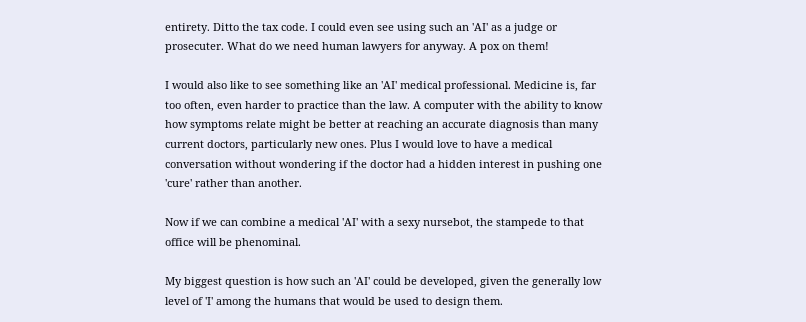entirety. Ditto the tax code. I could even see using such an 'AI' as a judge or prosecuter. What do we need human lawyers for anyway. A pox on them!

I would also like to see something like an 'AI' medical professional. Medicine is, far too often, even harder to practice than the law. A computer with the ability to know how symptoms relate might be better at reaching an accurate diagnosis than many current doctors, particularly new ones. Plus I would love to have a medical conversation without wondering if the doctor had a hidden interest in pushing one 'cure' rather than another.

Now if we can combine a medical 'AI' with a sexy nursebot, the stampede to that office will be phenominal.

My biggest question is how such an 'AI' could be developed, given the generally low level of 'I' among the humans that would be used to design them.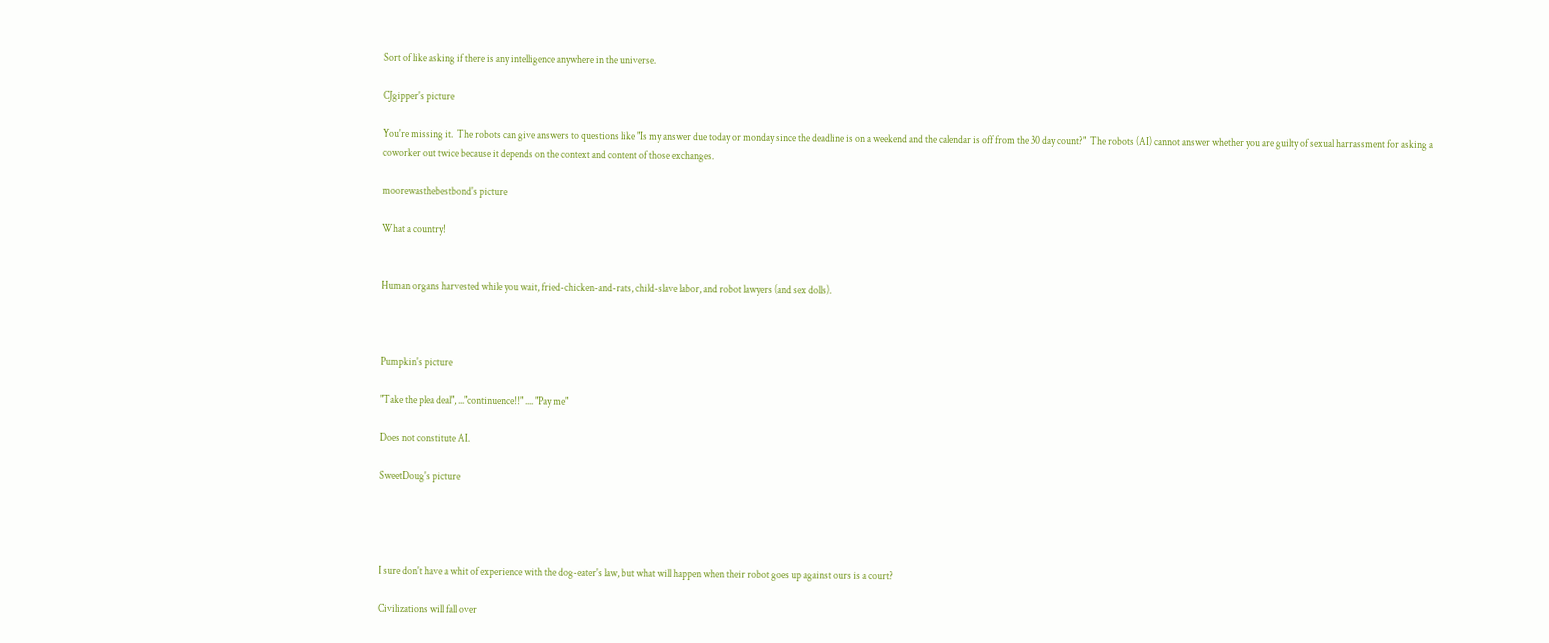Sort of like asking if there is any intelligence anywhere in the universe.

CJgipper's picture

You're missing it.  The robots can give answers to questions like "Is my answer due today or monday since the deadline is on a weekend and the calendar is off from the 30 day count?"  The robots (AI) cannot answer whether you are guilty of sexual harrassment for asking a coworker out twice because it depends on the context and content of those exchanges.

moorewasthebestbond's picture

What a country!


Human organs harvested while you wait, fried-chicken-and-rats, child-slave labor, and robot lawyers (and sex dolls).



Pumpkin's picture

"Take the plea deal", ..."continuence!!" .... "Pay me"

Does not constitute AI.

SweetDoug's picture




I sure don't have a whit of experience with the dog-eater's law, but what will happen when their robot goes up against ours is a court?

Civilizations will fall over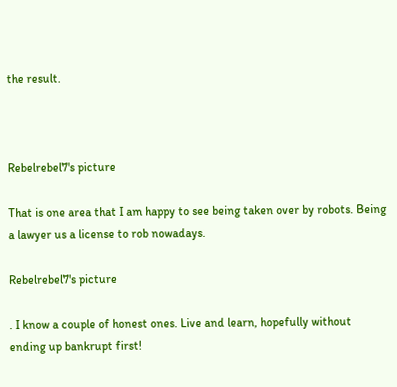the result.



Rebelrebel7's picture

That is one area that I am happy to see being taken over by robots. Being a lawyer us a license to rob nowadays.

Rebelrebel7's picture

. I know a couple of honest ones. Live and learn, hopefully without ending up bankrupt first!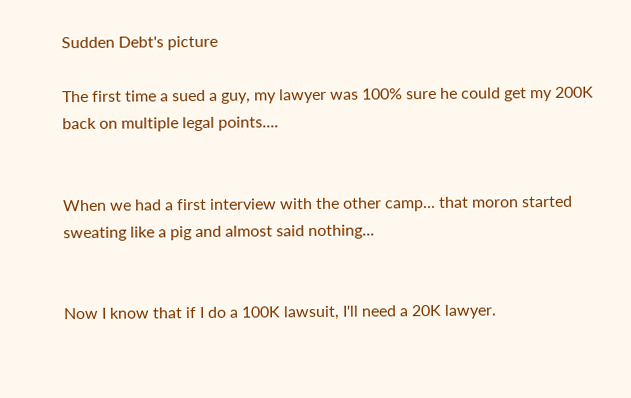Sudden Debt's picture

The first time a sued a guy, my lawyer was 100% sure he could get my 200K back on multiple legal points....


When we had a first interview with the other camp... that moron started sweating like a pig and almost said nothing...


Now I know that if I do a 100K lawsuit, I'll need a 20K lawyer.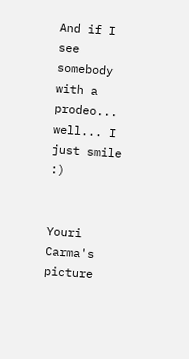And if I see somebody with a prodeo... well... I just smile :)


Youri Carma's picture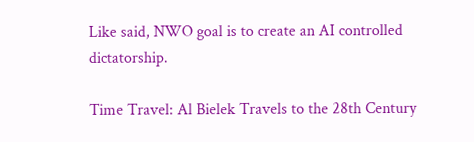Like said, NWO goal is to create an AI controlled dictatorship.

Time Travel: Al Bielek Travels to the 28th Century